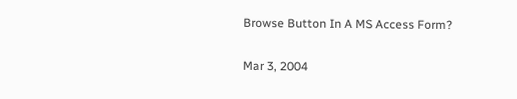Browse Button In A MS Access Form?

Mar 3, 2004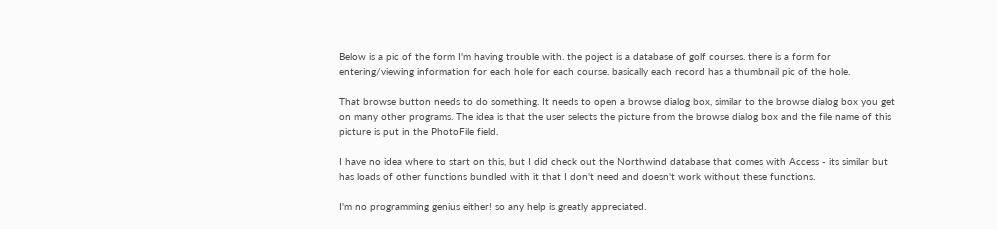Below is a pic of the form I'm having trouble with. the poject is a database of golf courses. there is a form for entering/viewing information for each hole for each course. basically each record has a thumbnail pic of the hole.

That browse button needs to do something. It needs to open a browse dialog box, similar to the browse dialog box you get on many other programs. The idea is that the user selects the picture from the browse dialog box and the file name of this picture is put in the PhotoFile field.

I have no idea where to start on this, but I did check out the Northwind database that comes with Access - its similar but has loads of other functions bundled with it that I don't need and doesn't work without these functions.

I'm no programming genius either! so any help is greatly appreciated.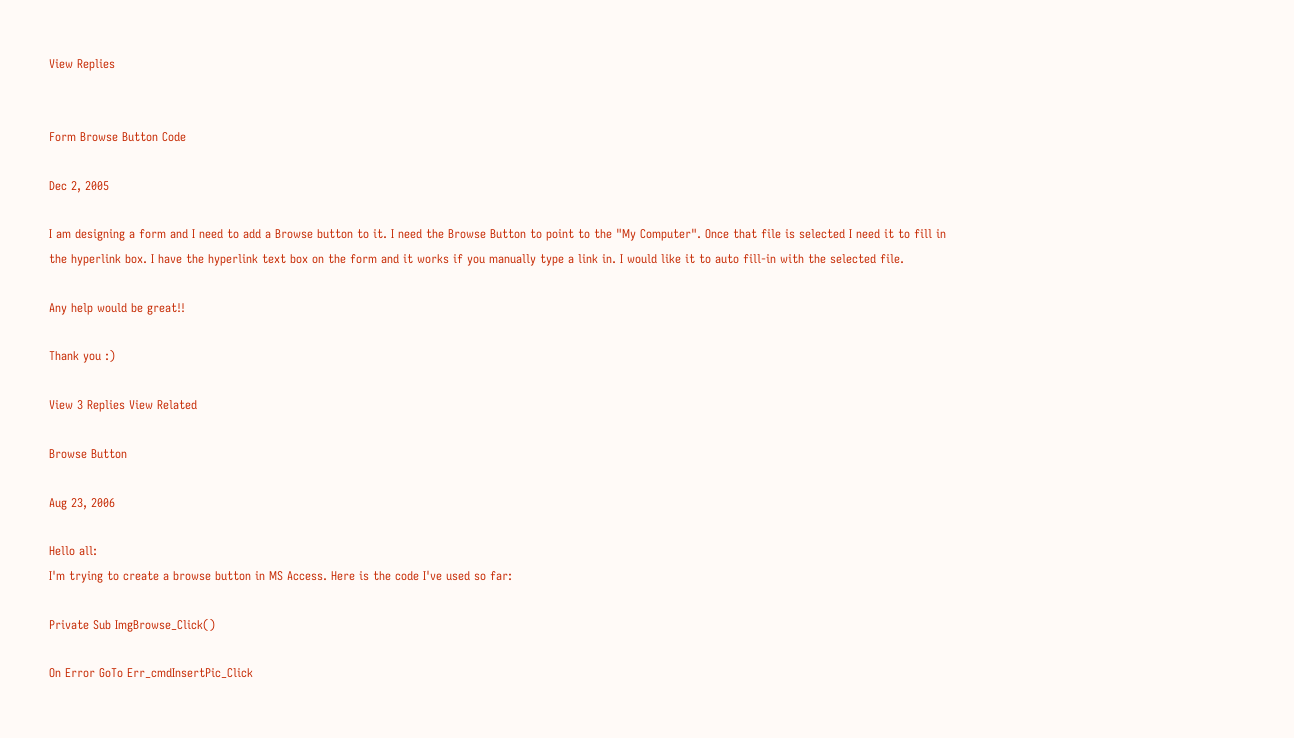View Replies


Form Browse Button Code

Dec 2, 2005

I am designing a form and I need to add a Browse button to it. I need the Browse Button to point to the "My Computer". Once that file is selected I need it to fill in the hyperlink box. I have the hyperlink text box on the form and it works if you manually type a link in. I would like it to auto fill-in with the selected file.

Any help would be great!!

Thank you :)

View 3 Replies View Related

Browse Button

Aug 23, 2006

Hello all:
I'm trying to create a browse button in MS Access. Here is the code I've used so far:

Private Sub ImgBrowse_Click()

On Error GoTo Err_cmdInsertPic_Click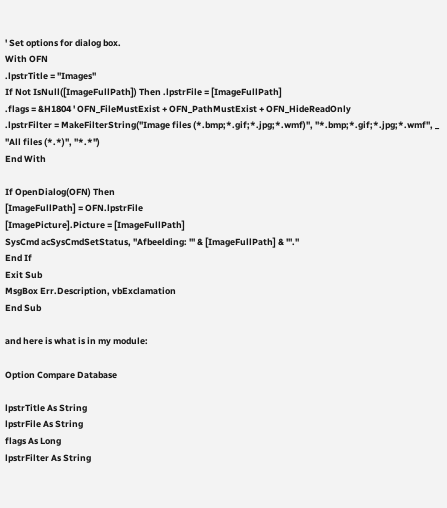' Set options for dialog box.
With OFN
.lpstrTitle = "Images"
If Not IsNull([ImageFullPath]) Then .lpstrFile = [ImageFullPath]
.flags = &H1804 ' OFN_FileMustExist + OFN_PathMustExist + OFN_HideReadOnly
.lpstrFilter = MakeFilterString("Image files (*.bmp;*.gif;*.jpg;*.wmf)", "*.bmp;*.gif;*.jpg;*.wmf", _
"All files (*.*)", "*.*")
End With

If OpenDialog(OFN) Then
[ImageFullPath] = OFN.lpstrFile
[ImagePicture].Picture = [ImageFullPath]
SysCmd acSysCmdSetStatus, "Afbeelding: '" & [ImageFullPath] & "'."
End If
Exit Sub
MsgBox Err.Description, vbExclamation
End Sub

and here is what is in my module:

Option Compare Database

lpstrTitle As String
lpstrFile As String
flags As Long
lpstrFilter As String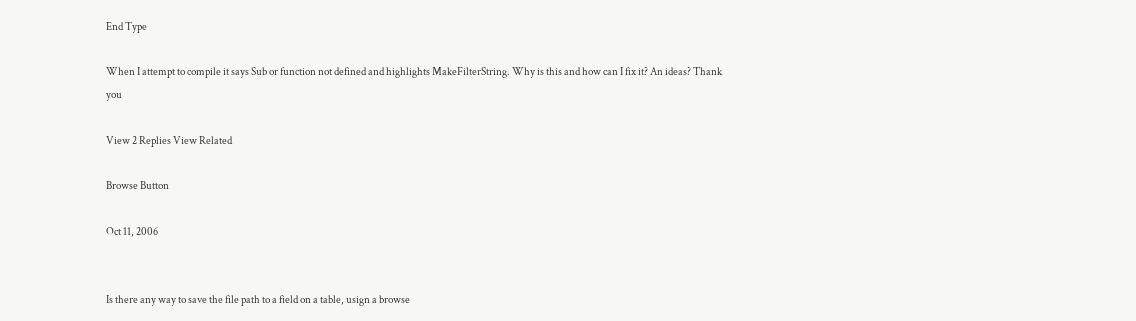End Type

When I attempt to compile it says Sub or function not defined and highlights MakeFilterString. Why is this and how can I fix it? An ideas? Thank you

View 2 Replies View Related

Browse Button

Oct 11, 2006


Is there any way to save the file path to a field on a table, usign a browse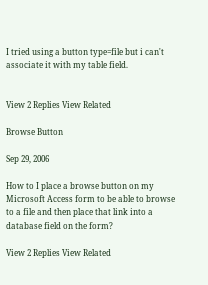I tried using a button type=file but i can't associate it with my table field.


View 2 Replies View Related

Browse Button

Sep 29, 2006

How to I place a browse button on my Microsoft Access form to be able to browse to a file and then place that link into a database field on the form?

View 2 Replies View Related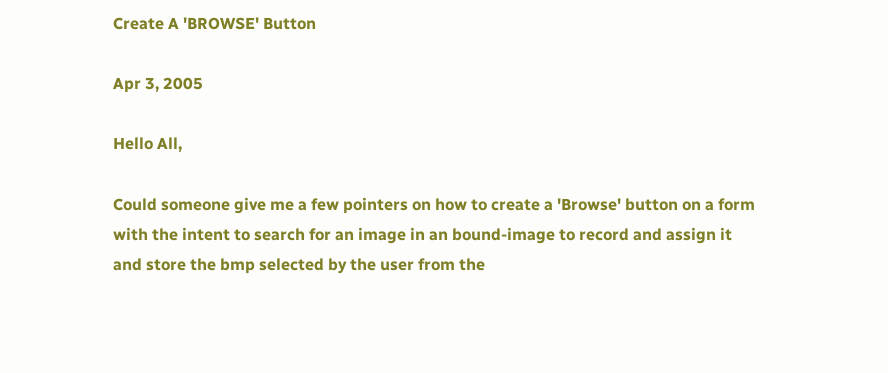Create A 'BROWSE' Button

Apr 3, 2005

Hello All,

Could someone give me a few pointers on how to create a 'Browse' button on a form with the intent to search for an image in an bound-image to record and assign it and store the bmp selected by the user from the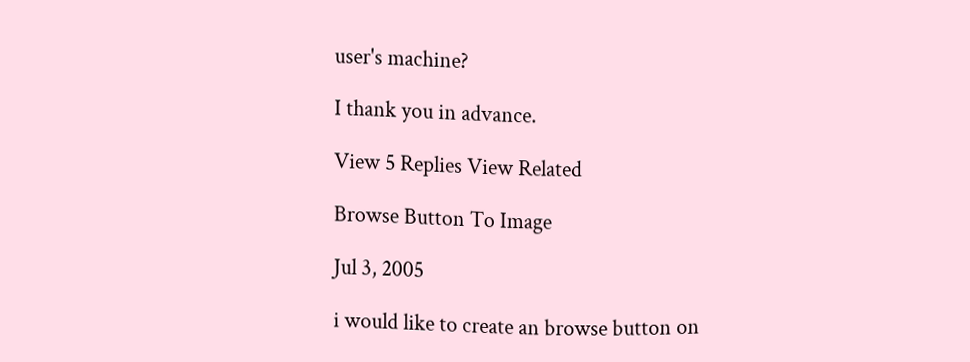user's machine?

I thank you in advance.

View 5 Replies View Related

Browse Button To Image

Jul 3, 2005

i would like to create an browse button on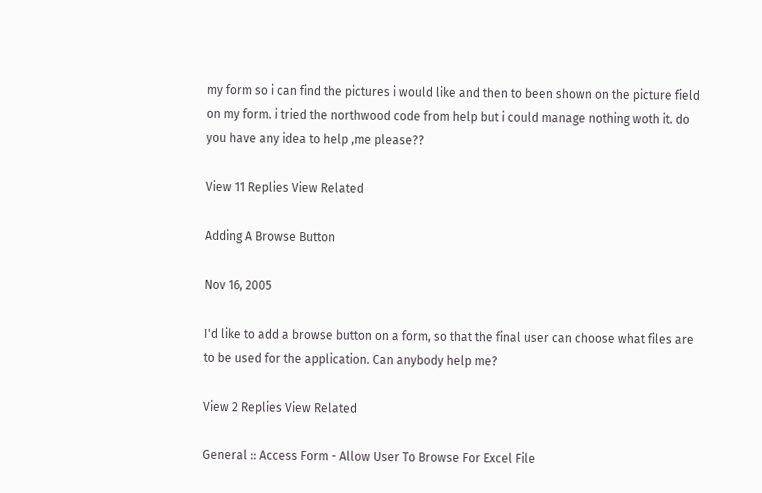my form so i can find the pictures i would like and then to been shown on the picture field on my form. i tried the northwood code from help but i could manage nothing woth it. do you have any idea to help ,me please??

View 11 Replies View Related

Adding A Browse Button

Nov 16, 2005

I'd like to add a browse button on a form, so that the final user can choose what files are to be used for the application. Can anybody help me?

View 2 Replies View Related

General :: Access Form - Allow User To Browse For Excel File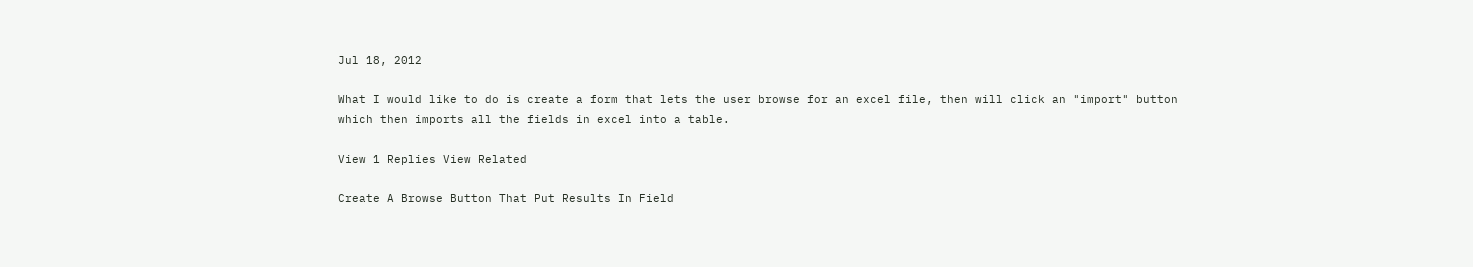Jul 18, 2012

What I would like to do is create a form that lets the user browse for an excel file, then will click an "import" button which then imports all the fields in excel into a table.

View 1 Replies View Related

Create A Browse Button That Put Results In Field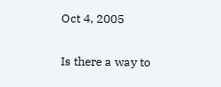Oct 4, 2005

Is there a way to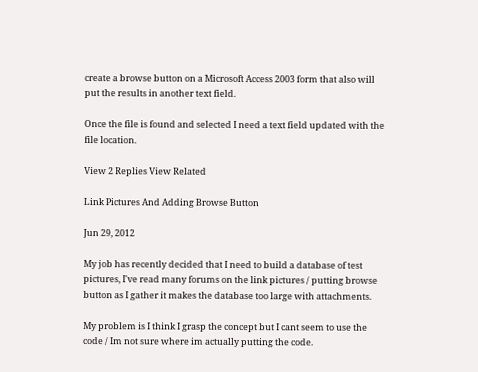create a browse button on a Microsoft Access 2003 form that also will put the results in another text field.

Once the file is found and selected I need a text field updated with the file location.

View 2 Replies View Related

Link Pictures And Adding Browse Button

Jun 29, 2012

My job has recently decided that I need to build a database of test pictures, I've read many forums on the link pictures / putting browse button as I gather it makes the database too large with attachments.

My problem is I think I grasp the concept but I cant seem to use the code / Im not sure where im actually putting the code.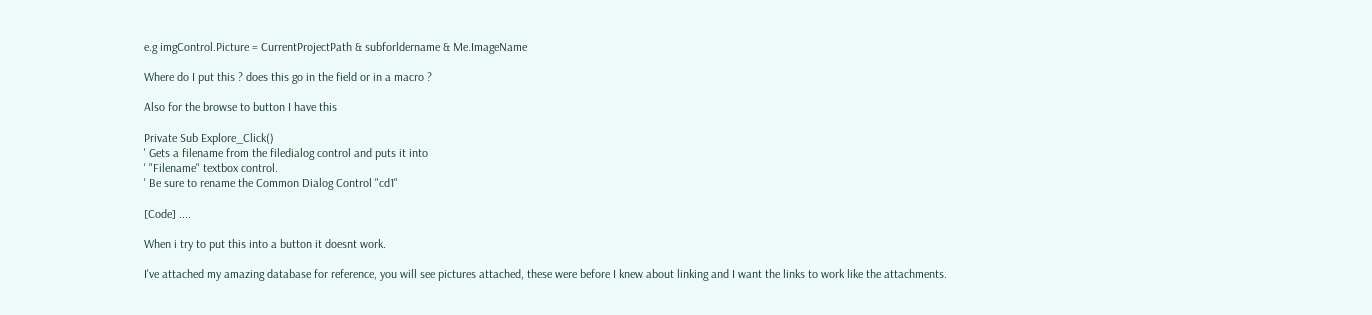e.g imgControl.Picture = CurrentProjectPath & subforldername & Me.ImageName

Where do I put this ? does this go in the field or in a macro ?

Also for the browse to button I have this

Private Sub Explore_Click()
' Gets a filename from the filedialog control and puts it into
' "Filename" textbox control.
' Be sure to rename the Common Dialog Control "cd1"

[Code] ....

When i try to put this into a button it doesnt work.

I've attached my amazing database for reference, you will see pictures attached, these were before I knew about linking and I want the links to work like the attachments.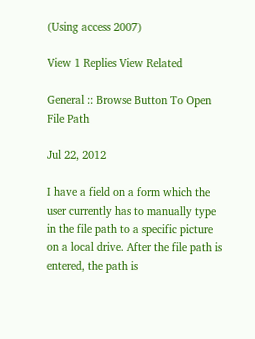(Using access 2007)

View 1 Replies View Related

General :: Browse Button To Open File Path

Jul 22, 2012

I have a field on a form which the user currently has to manually type in the file path to a specific picture on a local drive. After the file path is entered, the path is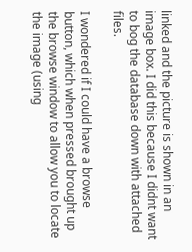linked and the picture is shown in an image box. I did this because I didnt want to bog the database down with attached files.

I wondered if I could have a browse button, which when pressed brought up the browse window to allow you to locate the image (using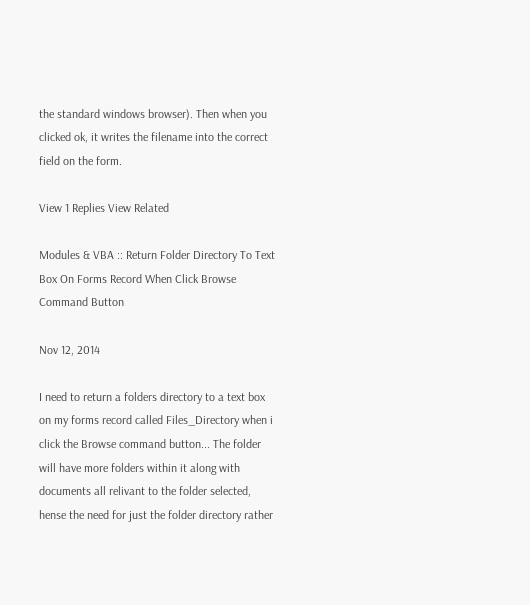the standard windows browser). Then when you clicked ok, it writes the filename into the correct field on the form.

View 1 Replies View Related

Modules & VBA :: Return Folder Directory To Text Box On Forms Record When Click Browse Command Button

Nov 12, 2014

I need to return a folders directory to a text box on my forms record called Files_Directory when i click the Browse command button... The folder will have more folders within it along with documents all relivant to the folder selected, hense the need for just the folder directory rather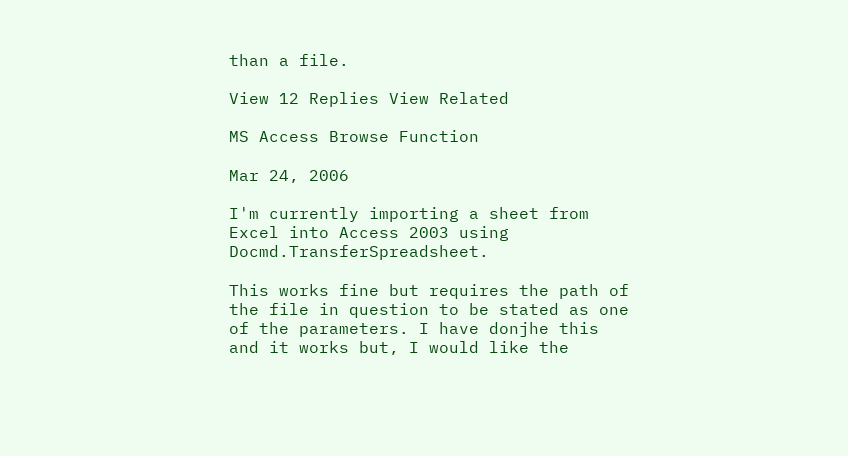than a file.

View 12 Replies View Related

MS Access Browse Function

Mar 24, 2006

I'm currently importing a sheet from Excel into Access 2003 using Docmd.TransferSpreadsheet.

This works fine but requires the path of the file in question to be stated as one of the parameters. I have donjhe this and it works but, I would like the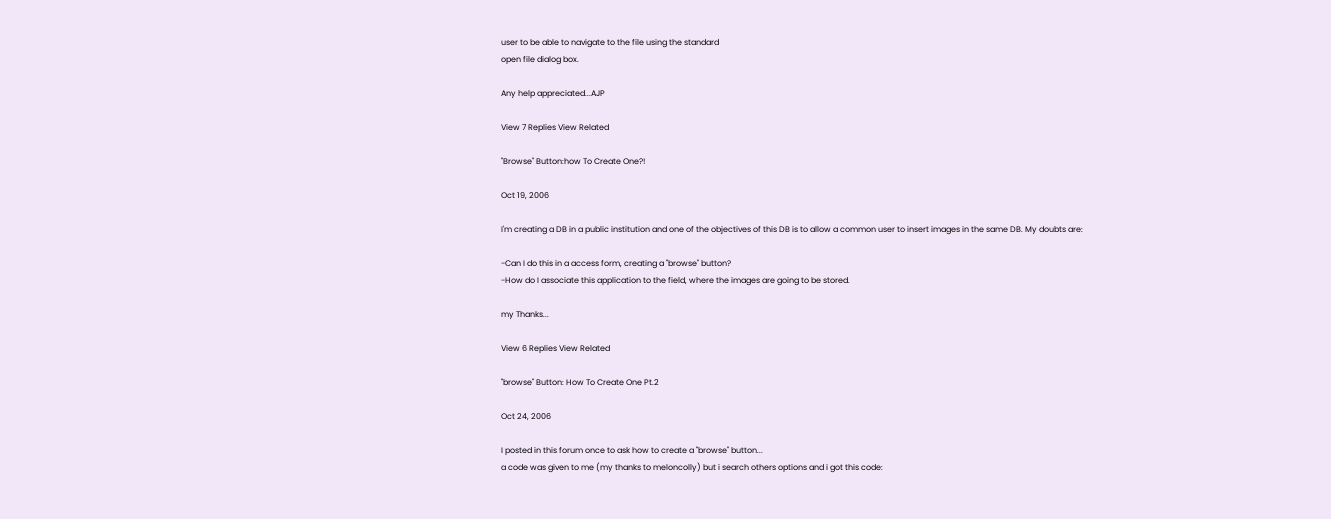user to be able to navigate to the file using the standard
open file dialog box.

Any help appreciated...AJP

View 7 Replies View Related

"Browse" Button:how To Create One?!

Oct 19, 2006

I'm creating a DB in a public institution and one of the objectives of this DB is to allow a common user to insert images in the same DB. My doubts are:

-Can I do this in a access form, creating a "browse" button?
-How do I associate this application to the field, where the images are going to be stored.

my Thanks...

View 6 Replies View Related

"browse" Button: How To Create One Pt.2

Oct 24, 2006

I posted in this forum once to ask how to create a "browse" button...
a code was given to me (my thanks to meloncolly) but i search others options and i got this code: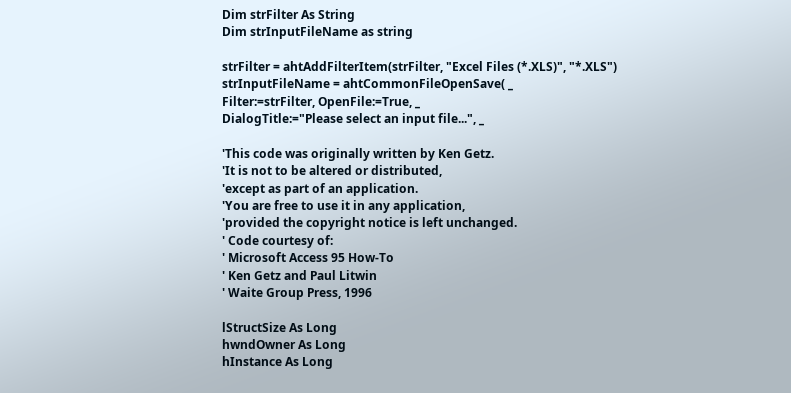Dim strFilter As String
Dim strInputFileName as string

strFilter = ahtAddFilterItem(strFilter, "Excel Files (*.XLS)", "*.XLS")
strInputFileName = ahtCommonFileOpenSave( _
Filter:=strFilter, OpenFile:=True, _
DialogTitle:="Please select an input file...", _

'This code was originally written by Ken Getz.
'It is not to be altered or distributed,
'except as part of an application.
'You are free to use it in any application,
'provided the copyright notice is left unchanged.
' Code courtesy of:
' Microsoft Access 95 How-To
' Ken Getz and Paul Litwin
' Waite Group Press, 1996

lStructSize As Long
hwndOwner As Long
hInstance As Long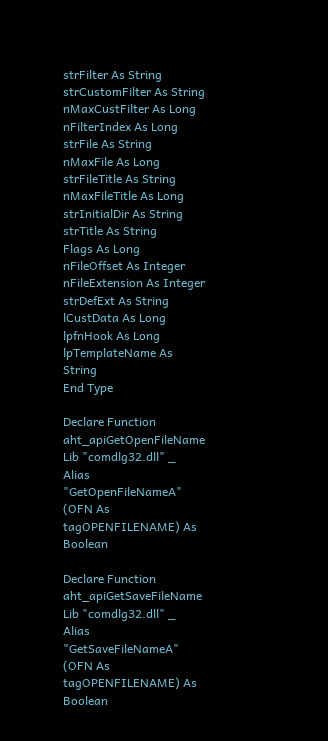strFilter As String
strCustomFilter As String
nMaxCustFilter As Long
nFilterIndex As Long
strFile As String
nMaxFile As Long
strFileTitle As String
nMaxFileTitle As Long
strInitialDir As String
strTitle As String
Flags As Long
nFileOffset As Integer
nFileExtension As Integer
strDefExt As String
lCustData As Long
lpfnHook As Long
lpTemplateName As String
End Type

Declare Function aht_apiGetOpenFileName Lib "comdlg32.dll" _
Alias "GetOpenFileNameA" (OFN As tagOPENFILENAME) As Boolean

Declare Function aht_apiGetSaveFileName Lib "comdlg32.dll" _
Alias "GetSaveFileNameA" (OFN As tagOPENFILENAME) As Boolean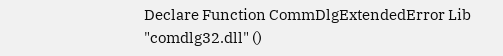Declare Function CommDlgExtendedError Lib "comdlg32.dll" ()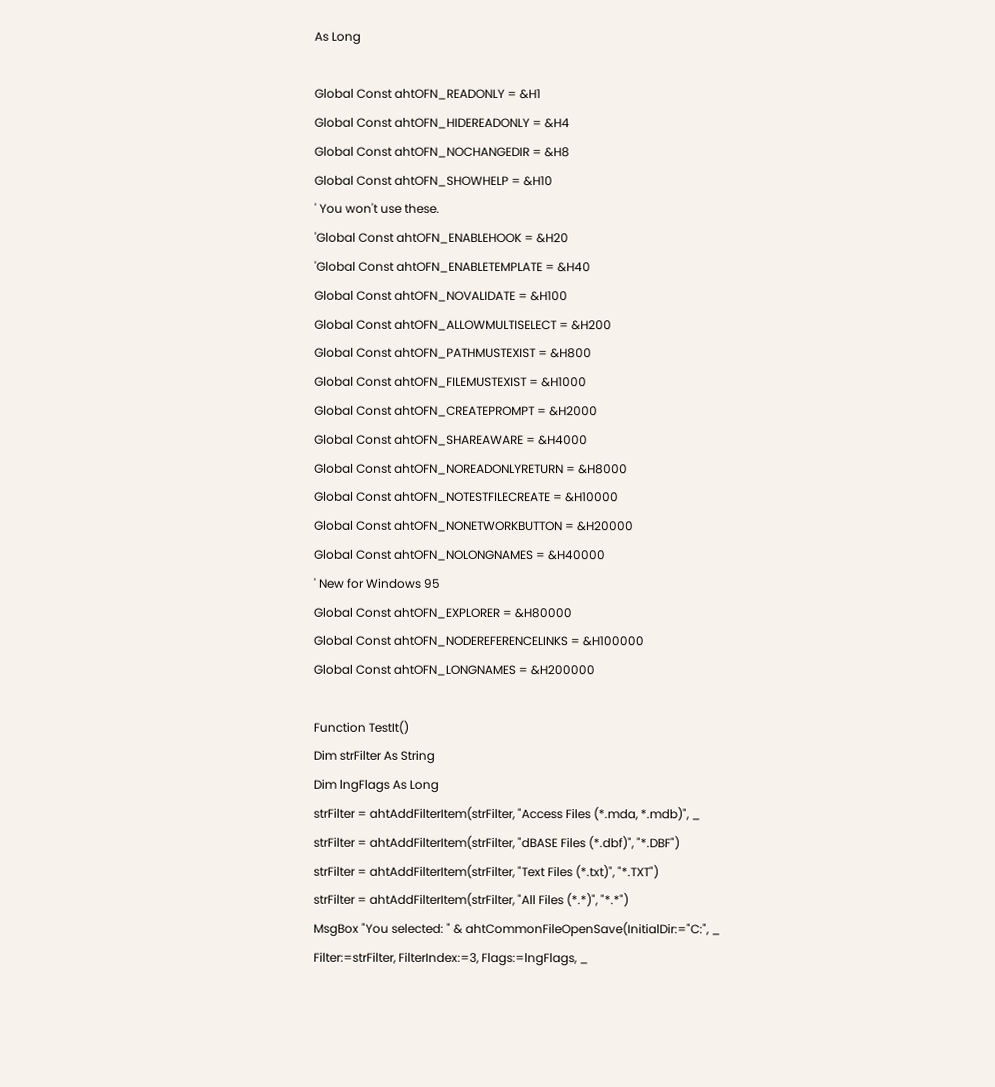As Long

Global Const ahtOFN_READONLY = &H1
Global Const ahtOFN_HIDEREADONLY = &H4
Global Const ahtOFN_NOCHANGEDIR = &H8
Global Const ahtOFN_SHOWHELP = &H10
' You won't use these.
'Global Const ahtOFN_ENABLEHOOK = &H20
'Global Const ahtOFN_ENABLETEMPLATE = &H40
Global Const ahtOFN_NOVALIDATE = &H100
Global Const ahtOFN_ALLOWMULTISELECT = &H200
Global Const ahtOFN_PATHMUSTEXIST = &H800
Global Const ahtOFN_FILEMUSTEXIST = &H1000
Global Const ahtOFN_CREATEPROMPT = &H2000
Global Const ahtOFN_SHAREAWARE = &H4000
Global Const ahtOFN_NOREADONLYRETURN = &H8000
Global Const ahtOFN_NOTESTFILECREATE = &H10000
Global Const ahtOFN_NONETWORKBUTTON = &H20000
Global Const ahtOFN_NOLONGNAMES = &H40000
' New for Windows 95
Global Const ahtOFN_EXPLORER = &H80000
Global Const ahtOFN_NODEREFERENCELINKS = &H100000
Global Const ahtOFN_LONGNAMES = &H200000

Function TestIt()
Dim strFilter As String
Dim lngFlags As Long
strFilter = ahtAddFilterItem(strFilter, "Access Files (*.mda, *.mdb)", _
strFilter = ahtAddFilterItem(strFilter, "dBASE Files (*.dbf)", "*.DBF")
strFilter = ahtAddFilterItem(strFilter, "Text Files (*.txt)", "*.TXT")
strFilter = ahtAddFilterItem(strFilter, "All Files (*.*)", "*.*")
MsgBox "You selected: " & ahtCommonFileOpenSave(InitialDir:="C:", _
Filter:=strFilter, FilterIndex:=3, Flags:=lngFlags, _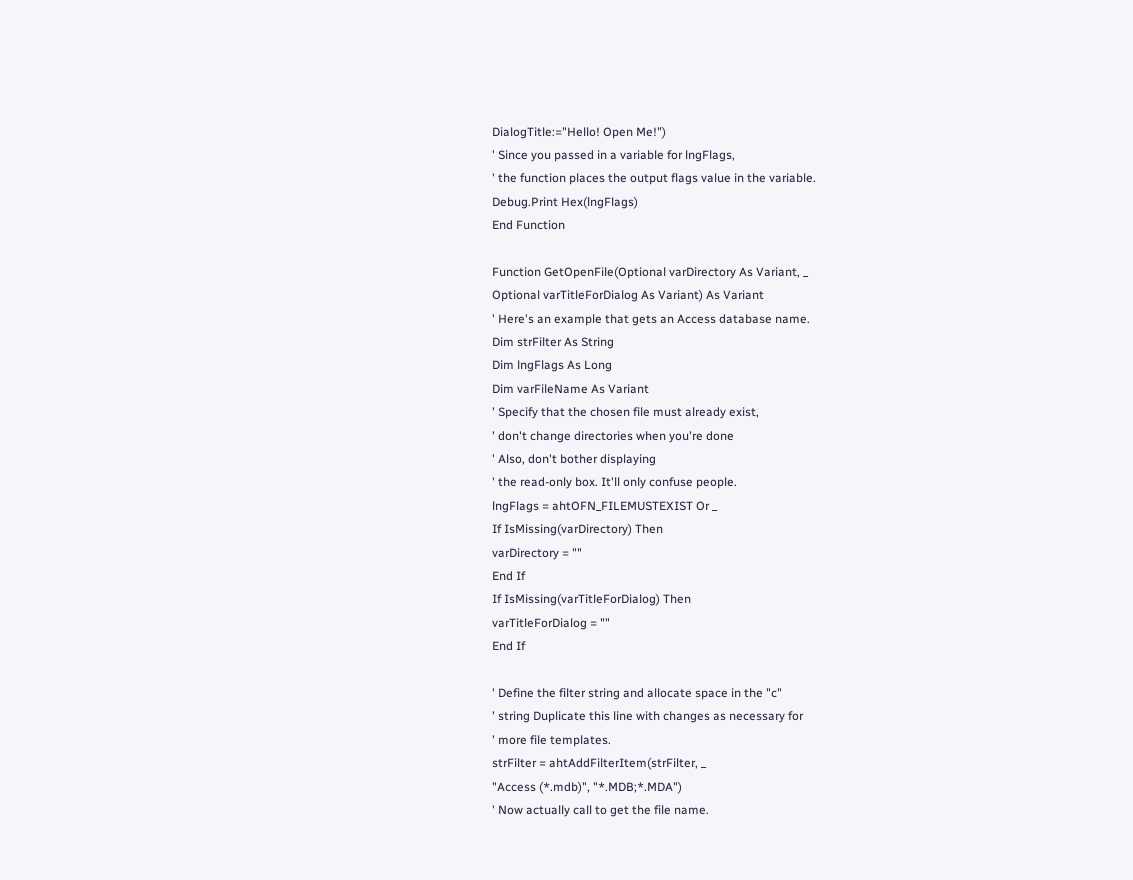DialogTitle:="Hello! Open Me!")
' Since you passed in a variable for lngFlags,
' the function places the output flags value in the variable.
Debug.Print Hex(lngFlags)
End Function

Function GetOpenFile(Optional varDirectory As Variant, _
Optional varTitleForDialog As Variant) As Variant
' Here's an example that gets an Access database name.
Dim strFilter As String
Dim lngFlags As Long
Dim varFileName As Variant
' Specify that the chosen file must already exist,
' don't change directories when you're done
' Also, don't bother displaying
' the read-only box. It'll only confuse people.
lngFlags = ahtOFN_FILEMUSTEXIST Or _
If IsMissing(varDirectory) Then
varDirectory = ""
End If
If IsMissing(varTitleForDialog) Then
varTitleForDialog = ""
End If

' Define the filter string and allocate space in the "c"
' string Duplicate this line with changes as necessary for
' more file templates.
strFilter = ahtAddFilterItem(strFilter, _
"Access (*.mdb)", "*.MDB;*.MDA")
' Now actually call to get the file name.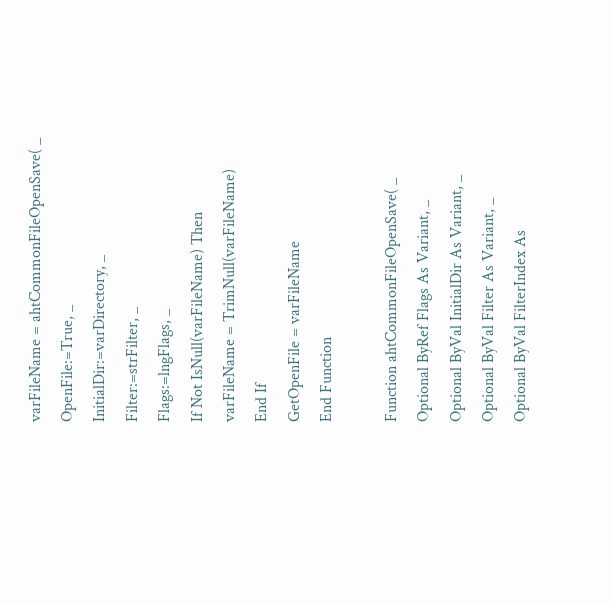varFileName = ahtCommonFileOpenSave( _
OpenFile:=True, _
InitialDir:=varDirectory, _
Filter:=strFilter, _
Flags:=lngFlags, _
If Not IsNull(varFileName) Then
varFileName = TrimNull(varFileName)
End If
GetOpenFile = varFileName
End Function

Function ahtCommonFileOpenSave( _
Optional ByRef Flags As Variant, _
Optional ByVal InitialDir As Variant, _
Optional ByVal Filter As Variant, _
Optional ByVal FilterIndex As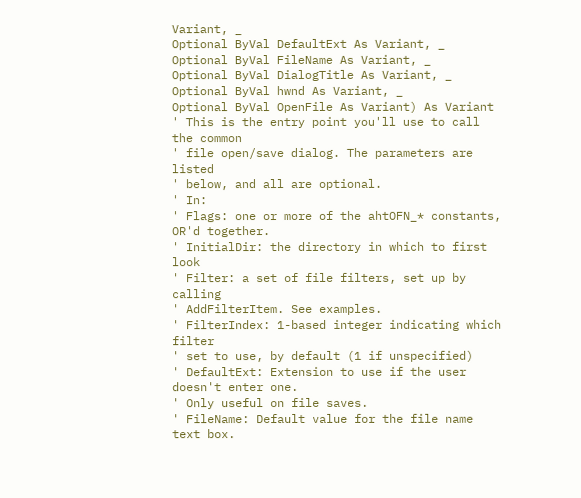Variant, _
Optional ByVal DefaultExt As Variant, _
Optional ByVal FileName As Variant, _
Optional ByVal DialogTitle As Variant, _
Optional ByVal hwnd As Variant, _
Optional ByVal OpenFile As Variant) As Variant
' This is the entry point you'll use to call the common
' file open/save dialog. The parameters are listed
' below, and all are optional.
' In:
' Flags: one or more of the ahtOFN_* constants, OR'd together.
' InitialDir: the directory in which to first look
' Filter: a set of file filters, set up by calling
' AddFilterItem. See examples.
' FilterIndex: 1-based integer indicating which filter
' set to use, by default (1 if unspecified)
' DefaultExt: Extension to use if the user doesn't enter one.
' Only useful on file saves.
' FileName: Default value for the file name text box.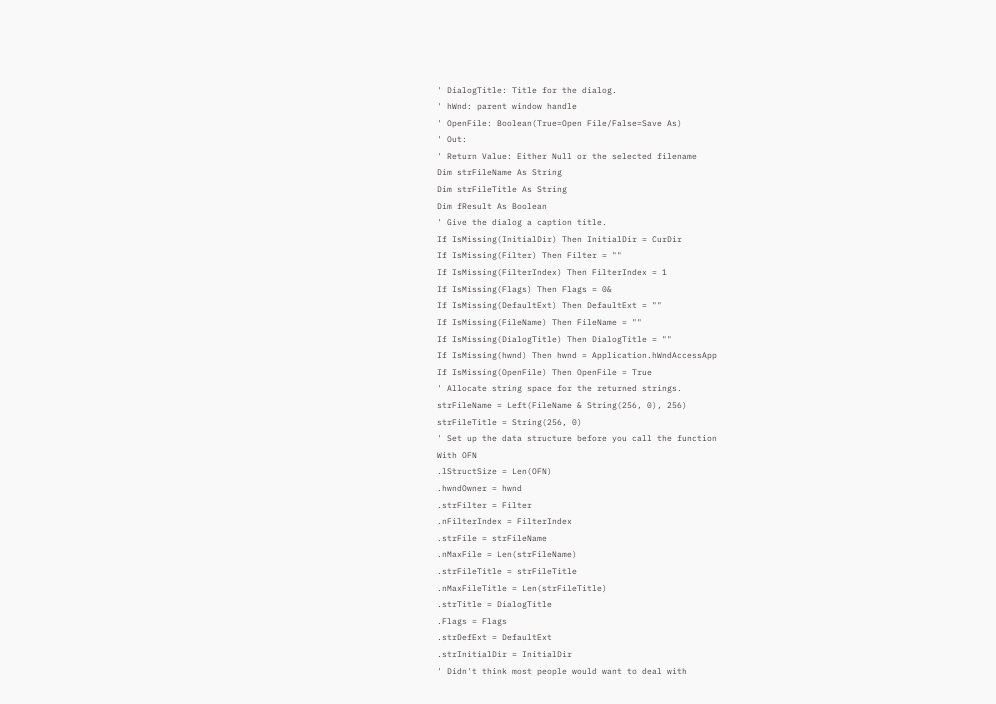' DialogTitle: Title for the dialog.
' hWnd: parent window handle
' OpenFile: Boolean(True=Open File/False=Save As)
' Out:
' Return Value: Either Null or the selected filename
Dim strFileName As String
Dim strFileTitle As String
Dim fResult As Boolean
' Give the dialog a caption title.
If IsMissing(InitialDir) Then InitialDir = CurDir
If IsMissing(Filter) Then Filter = ""
If IsMissing(FilterIndex) Then FilterIndex = 1
If IsMissing(Flags) Then Flags = 0&
If IsMissing(DefaultExt) Then DefaultExt = ""
If IsMissing(FileName) Then FileName = ""
If IsMissing(DialogTitle) Then DialogTitle = ""
If IsMissing(hwnd) Then hwnd = Application.hWndAccessApp
If IsMissing(OpenFile) Then OpenFile = True
' Allocate string space for the returned strings.
strFileName = Left(FileName & String(256, 0), 256)
strFileTitle = String(256, 0)
' Set up the data structure before you call the function
With OFN
.lStructSize = Len(OFN)
.hwndOwner = hwnd
.strFilter = Filter
.nFilterIndex = FilterIndex
.strFile = strFileName
.nMaxFile = Len(strFileName)
.strFileTitle = strFileTitle
.nMaxFileTitle = Len(strFileTitle)
.strTitle = DialogTitle
.Flags = Flags
.strDefExt = DefaultExt
.strInitialDir = InitialDir
' Didn't think most people would want to deal with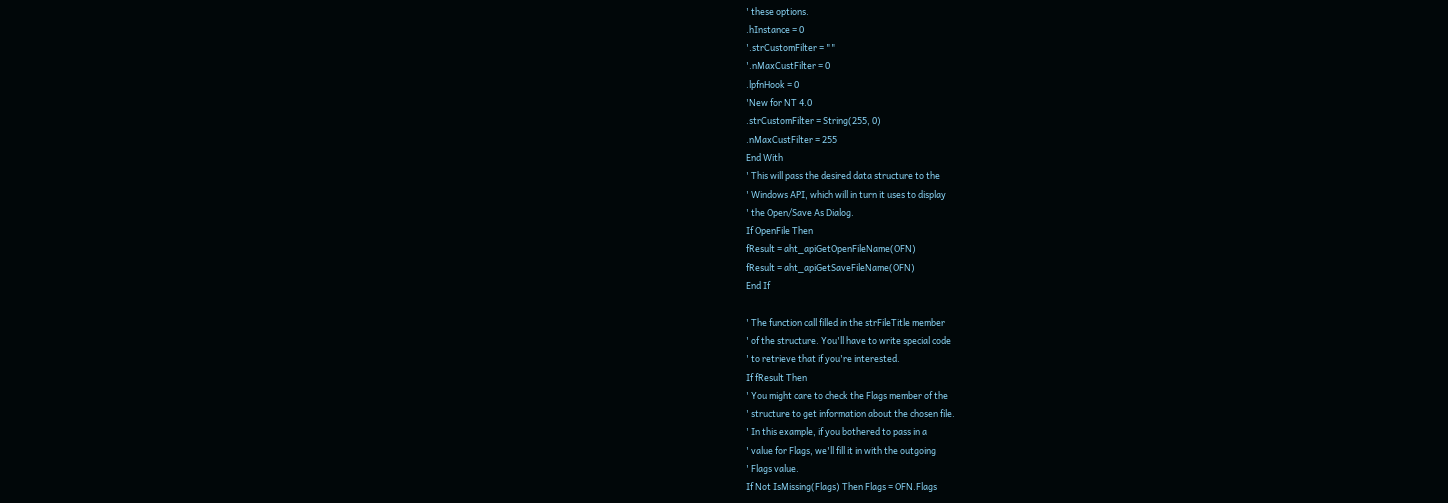' these options.
.hInstance = 0
'.strCustomFilter = ""
'.nMaxCustFilter = 0
.lpfnHook = 0
'New for NT 4.0
.strCustomFilter = String(255, 0)
.nMaxCustFilter = 255
End With
' This will pass the desired data structure to the
' Windows API, which will in turn it uses to display
' the Open/Save As Dialog.
If OpenFile Then
fResult = aht_apiGetOpenFileName(OFN)
fResult = aht_apiGetSaveFileName(OFN)
End If

' The function call filled in the strFileTitle member
' of the structure. You'll have to write special code
' to retrieve that if you're interested.
If fResult Then
' You might care to check the Flags member of the
' structure to get information about the chosen file.
' In this example, if you bothered to pass in a
' value for Flags, we'll fill it in with the outgoing
' Flags value.
If Not IsMissing(Flags) Then Flags = OFN.Flags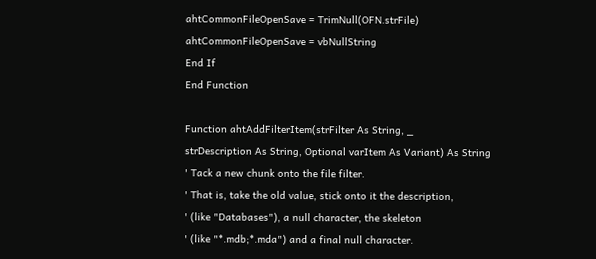ahtCommonFileOpenSave = TrimNull(OFN.strFile)
ahtCommonFileOpenSave = vbNullString
End If
End Function

Function ahtAddFilterItem(strFilter As String, _
strDescription As String, Optional varItem As Variant) As String
' Tack a new chunk onto the file filter.
' That is, take the old value, stick onto it the description,
' (like "Databases"), a null character, the skeleton
' (like "*.mdb;*.mda") and a final null character.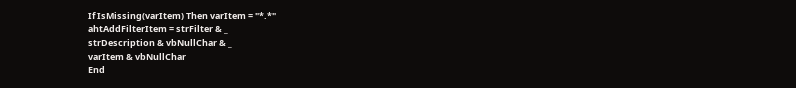If IsMissing(varItem) Then varItem = "*.*"
ahtAddFilterItem = strFilter & _
strDescription & vbNullChar & _
varItem & vbNullChar
End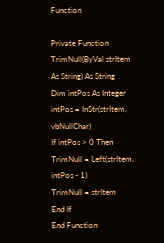Function

Private Function TrimNull(ByVal strItem As String) As String
Dim intPos As Integer
intPos = InStr(strItem, vbNullChar)
If intPos > 0 Then
TrimNull = Left(strItem, intPos - 1)
TrimNull = strItem
End If
End Function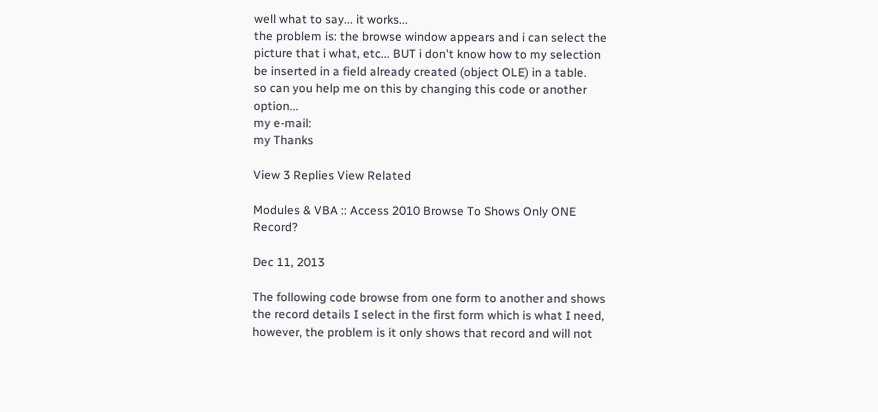well what to say... it works...
the problem is: the browse window appears and i can select the picture that i what, etc... BUT i don't know how to my selection be inserted in a field already created (object OLE) in a table.
so can you help me on this by changing this code or another option...
my e-mail:
my Thanks

View 3 Replies View Related

Modules & VBA :: Access 2010 Browse To Shows Only ONE Record?

Dec 11, 2013

The following code browse from one form to another and shows the record details I select in the first form which is what I need, however, the problem is it only shows that record and will not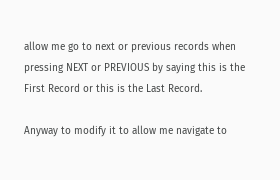allow me go to next or previous records when pressing NEXT or PREVIOUS by saying this is the First Record or this is the Last Record.

Anyway to modify it to allow me navigate to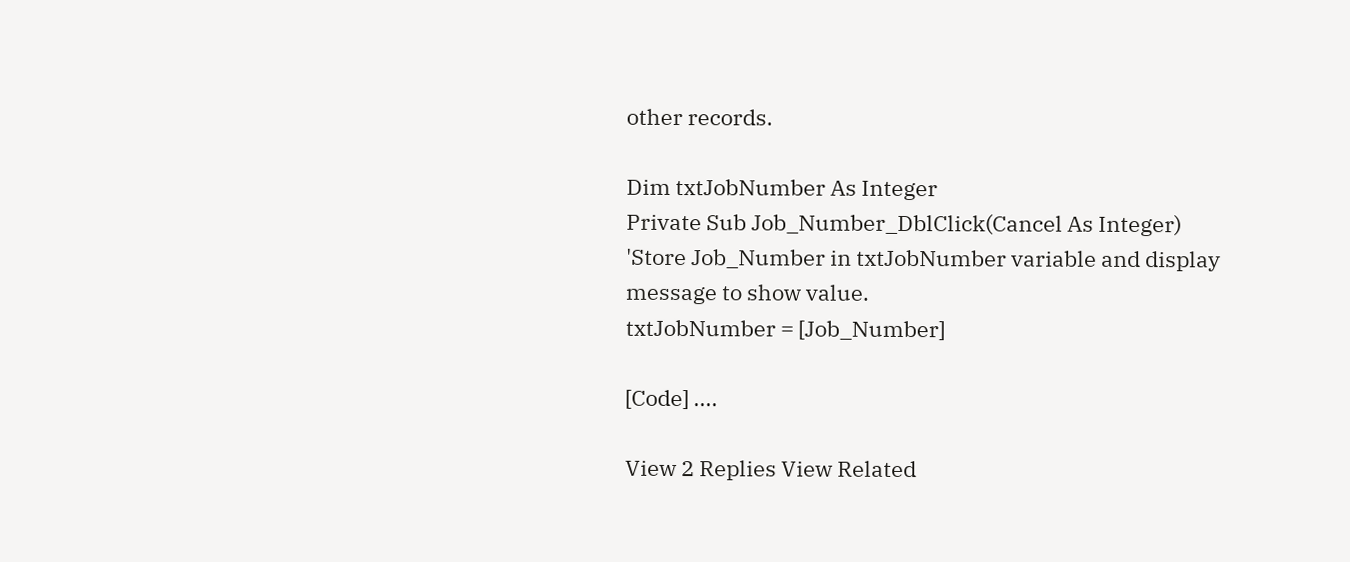other records.

Dim txtJobNumber As Integer
Private Sub Job_Number_DblClick(Cancel As Integer)
'Store Job_Number in txtJobNumber variable and display
message to show value.
txtJobNumber = [Job_Number]

[Code] ....

View 2 Replies View Related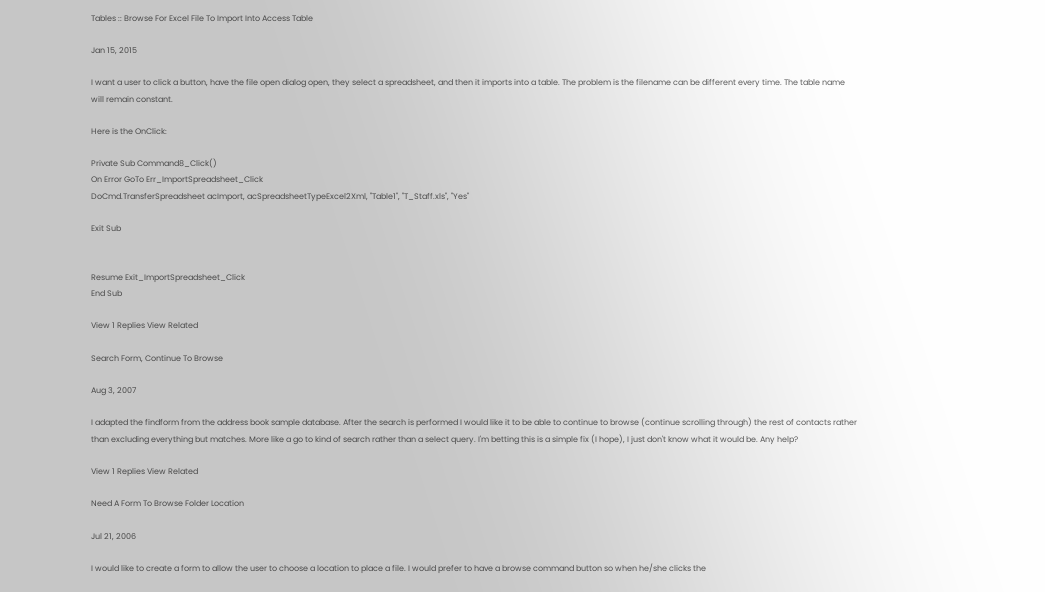Tables :: Browse For Excel File To Import Into Access Table

Jan 15, 2015

I want a user to click a button, have the file open dialog open, they select a spreadsheet, and then it imports into a table. The problem is the filename can be different every time. The table name will remain constant.

Here is the OnClick:

Private Sub Command8_Click()
On Error GoTo Err_ImportSpreadsheet_Click
DoCmd.TransferSpreadsheet acImport, acSpreadsheetTypeExcel2Xml, "Table1", "T_Staff.xls", "Yes"

Exit Sub


Resume Exit_ImportSpreadsheet_Click
End Sub

View 1 Replies View Related

Search Form, Continue To Browse

Aug 3, 2007

I adapted the findform from the address book sample database. After the search is performed I would like it to be able to continue to browse (continue scrolling through) the rest of contacts rather than excluding everything but matches. More like a go to kind of search rather than a select query. I'm betting this is a simple fix (I hope), I just don't know what it would be. Any help?

View 1 Replies View Related

Need A Form To Browse Folder Location

Jul 21, 2006

I would like to create a form to allow the user to choose a location to place a file. I would prefer to have a browse command button so when he/she clicks the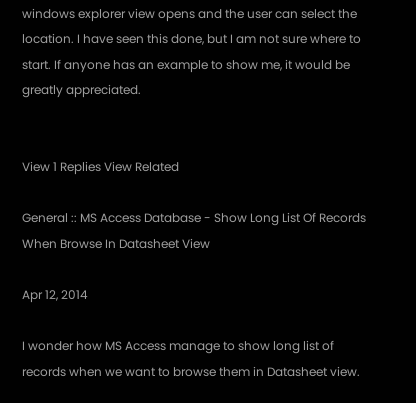windows explorer view opens and the user can select the location. I have seen this done, but I am not sure where to start. If anyone has an example to show me, it would be greatly appreciated.


View 1 Replies View Related

General :: MS Access Database - Show Long List Of Records When Browse In Datasheet View

Apr 12, 2014

I wonder how MS Access manage to show long list of records when we want to browse them in Datasheet view.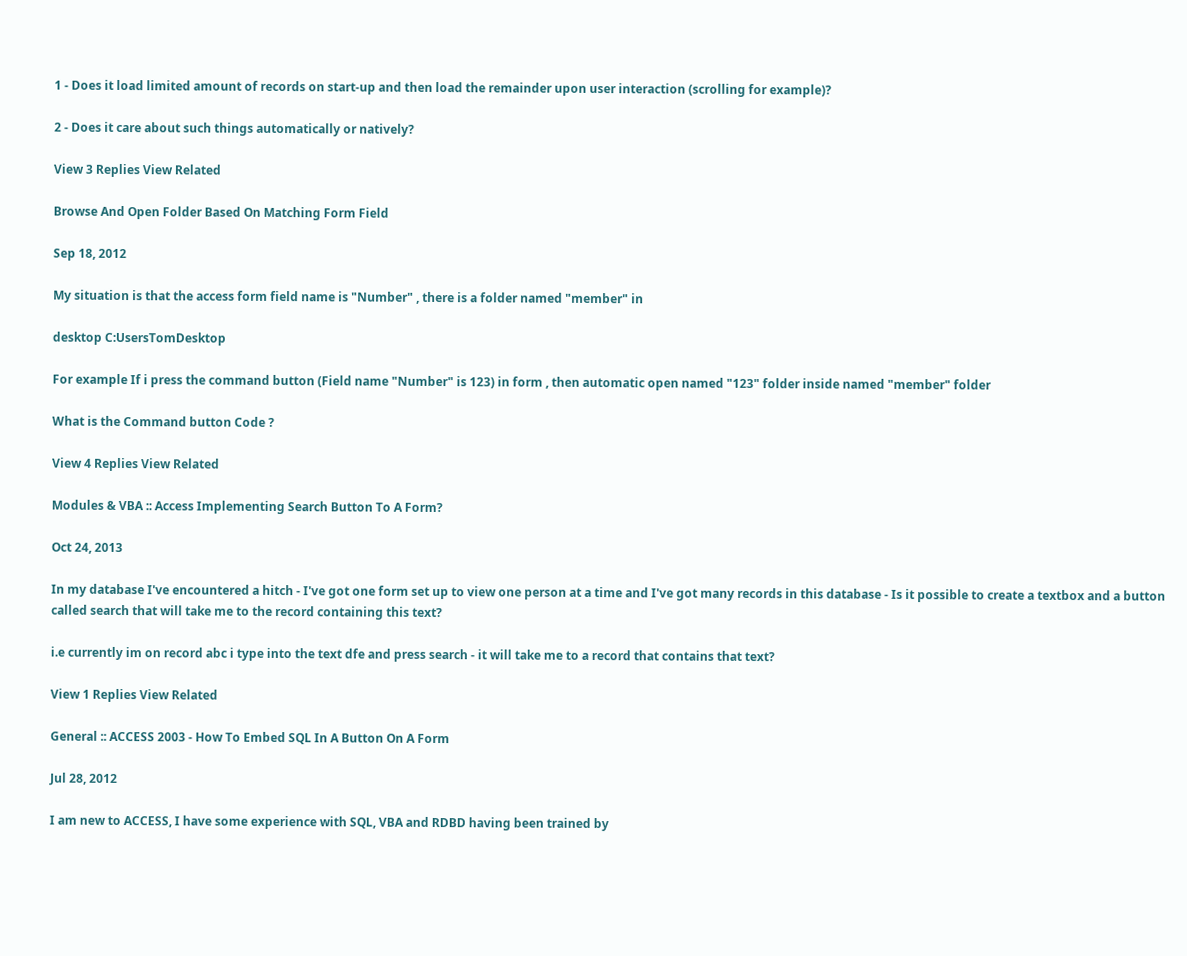1 - Does it load limited amount of records on start-up and then load the remainder upon user interaction (scrolling for example)?

2 - Does it care about such things automatically or natively?

View 3 Replies View Related

Browse And Open Folder Based On Matching Form Field

Sep 18, 2012

My situation is that the access form field name is "Number" , there is a folder named "member" in

desktop C:UsersTomDesktop

For example If i press the command button (Field name "Number" is 123) in form , then automatic open named "123" folder inside named "member" folder

What is the Command button Code ?

View 4 Replies View Related

Modules & VBA :: Access Implementing Search Button To A Form?

Oct 24, 2013

In my database I've encountered a hitch - I've got one form set up to view one person at a time and I've got many records in this database - Is it possible to create a textbox and a button called search that will take me to the record containing this text?

i.e currently im on record abc i type into the text dfe and press search - it will take me to a record that contains that text?

View 1 Replies View Related

General :: ACCESS 2003 - How To Embed SQL In A Button On A Form

Jul 28, 2012

I am new to ACCESS, I have some experience with SQL, VBA and RDBD having been trained by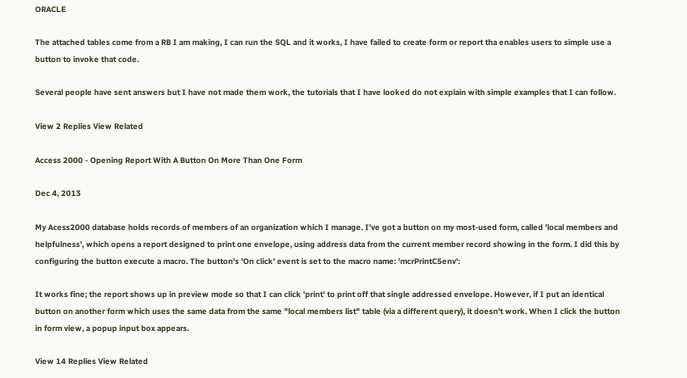ORACLE

The attached tables come from a RB I am making, I can run the SQL and it works, I have failed to create form or report tha enables users to simple use a button to invoke that code.

Several people have sent answers but I have not made them work, the tutorials that I have looked do not explain with simple examples that I can follow.

View 2 Replies View Related

Access 2000 - Opening Report With A Button On More Than One Form

Dec 4, 2013

My Acess2000 database holds records of members of an organization which I manage. I've got a button on my most-used form, called 'local members and helpfulness', which opens a report designed to print one envelope, using address data from the current member record showing in the form. I did this by configuring the button execute a macro. The button's 'On click' event is set to the macro name: 'mcrPrintC5env':

It works fine; the report shows up in preview mode so that I can click 'print' to print off that single addressed envelope. However, if I put an identical button on another form which uses the same data from the same "local members list" table (via a different query), it doesn't work. When I click the button in form view, a popup input box appears.

View 14 Replies View Related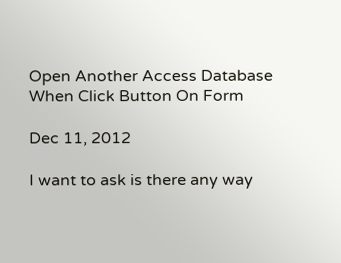Open Another Access Database When Click Button On Form

Dec 11, 2012

I want to ask is there any way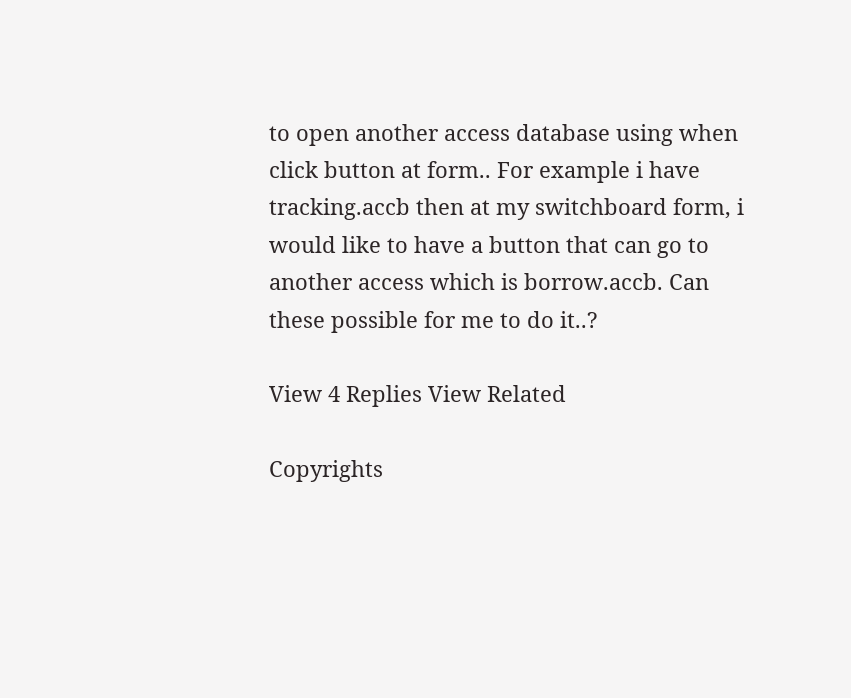to open another access database using when click button at form.. For example i have tracking.accb then at my switchboard form, i would like to have a button that can go to another access which is borrow.accb. Can these possible for me to do it..?

View 4 Replies View Related

Copyrights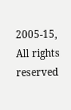2005-15, All rights reserved